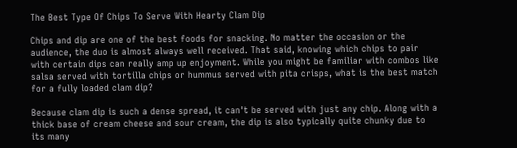The Best Type Of Chips To Serve With Hearty Clam Dip

Chips and dip are one of the best foods for snacking. No matter the occasion or the audience, the duo is almost always well received. That said, knowing which chips to pair with certain dips can really amp up enjoyment. While you might be familiar with combos like salsa served with tortilla chips or hummus served with pita crisps, what is the best match for a fully loaded clam dip?

Because clam dip is such a dense spread, it can't be served with just any chip. Along with a thick base of cream cheese and sour cream, the dip is also typically quite chunky due to its many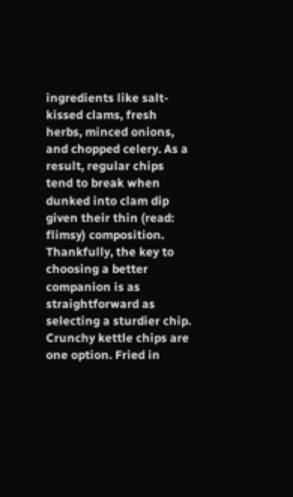ingredients like salt-kissed clams, fresh herbs, minced onions, and chopped celery. As a result, regular chips tend to break when dunked into clam dip given their thin (read: flimsy) composition. Thankfully, the key to choosing a better companion is as straightforward as selecting a sturdier chip. Crunchy kettle chips are one option. Fried in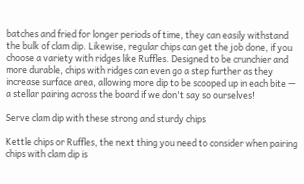batches and fried for longer periods of time, they can easily withstand the bulk of clam dip. Likewise, regular chips can get the job done, if you choose a variety with ridges like Ruffles. Designed to be crunchier and more durable, chips with ridges can even go a step further as they increase surface area, allowing more dip to be scooped up in each bite — a stellar pairing across the board if we don't say so ourselves!

Serve clam dip with these strong and sturdy chips

Kettle chips or Ruffles, the next thing you need to consider when pairing chips with clam dip is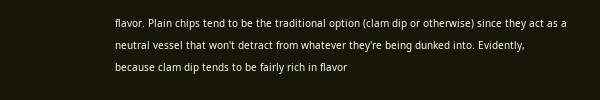flavor. Plain chips tend to be the traditional option (clam dip or otherwise) since they act as a neutral vessel that won't detract from whatever they're being dunked into. Evidently, because clam dip tends to be fairly rich in flavor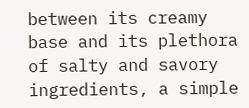between its creamy base and its plethora of salty and savory ingredients, a simple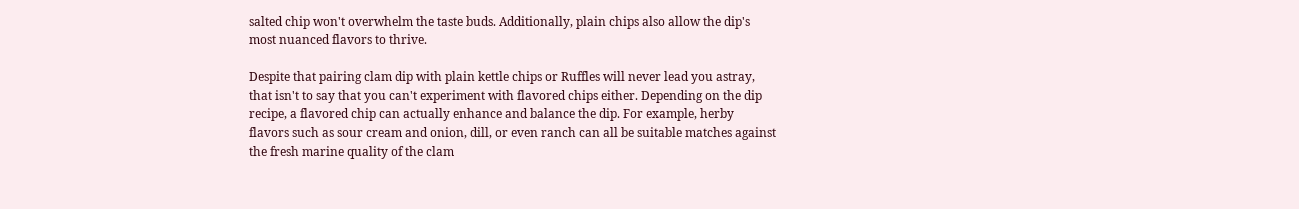salted chip won't overwhelm the taste buds. Additionally, plain chips also allow the dip's most nuanced flavors to thrive.

Despite that pairing clam dip with plain kettle chips or Ruffles will never lead you astray, that isn't to say that you can't experiment with flavored chips either. Depending on the dip recipe, a flavored chip can actually enhance and balance the dip. For example, herby flavors such as sour cream and onion, dill, or even ranch can all be suitable matches against the fresh marine quality of the clam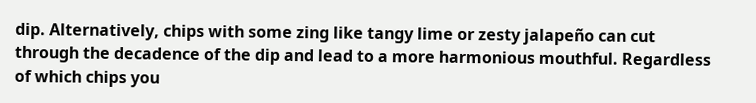dip. Alternatively, chips with some zing like tangy lime or zesty jalapeño can cut through the decadence of the dip and lead to a more harmonious mouthful. Regardless of which chips you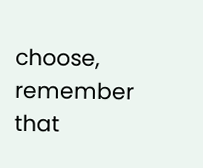choose, remember that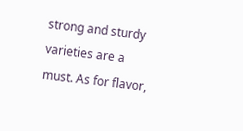strong and sturdy varieties are a must. As for flavor,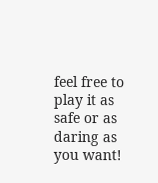feel free to play it as safe or as daring as you want!